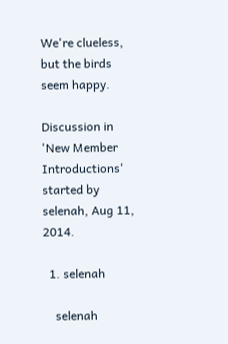We're clueless, but the birds seem happy.

Discussion in 'New Member Introductions' started by selenah, Aug 11, 2014.

  1. selenah

    selenah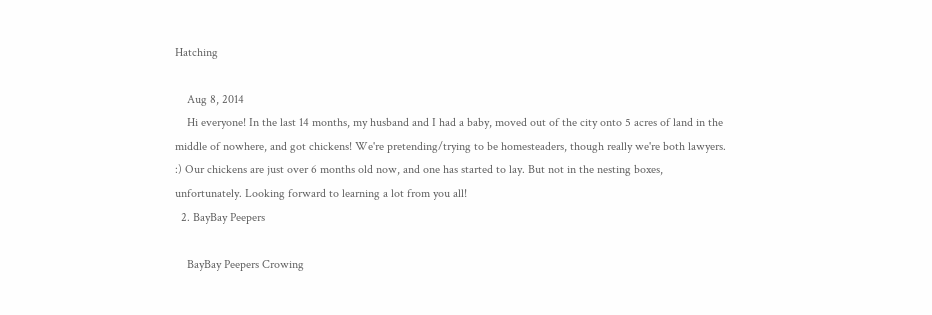Hatching

    Aug 8, 2014
    Hi everyone! In the last 14 months, my husband and I had a baby, moved out of the city onto 5 acres of land in the middle of nowhere, and got chickens! We're pretending/trying to be homesteaders, though really we're both lawyers. :) Our chickens are just over 6 months old now, and one has started to lay. But not in the nesting boxes, unfortunately. Looking forward to learning a lot from you all!
  2. BayBay Peepers

    BayBay Peepers Crowing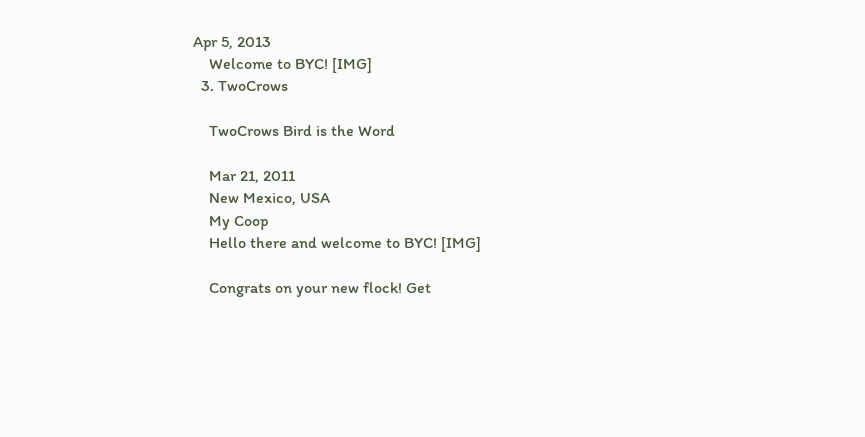Apr 5, 2013
    Welcome to BYC! [IMG]
  3. TwoCrows

    TwoCrows Bird is the Word

    Mar 21, 2011
    New Mexico, USA
    My Coop
    Hello there and welcome to BYC! [IMG]

    Congrats on your new flock! Get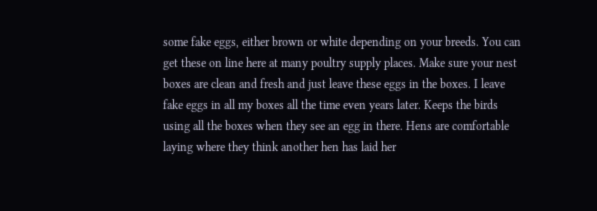some fake eggs, either brown or white depending on your breeds. You can get these on line here at many poultry supply places. Make sure your nest boxes are clean and fresh and just leave these eggs in the boxes. I leave fake eggs in all my boxes all the time even years later. Keeps the birds using all the boxes when they see an egg in there. Hens are comfortable laying where they think another hen has laid her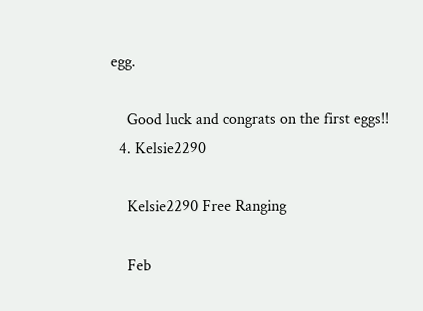egg.

    Good luck and congrats on the first eggs!!
  4. Kelsie2290

    Kelsie2290 Free Ranging

    Feb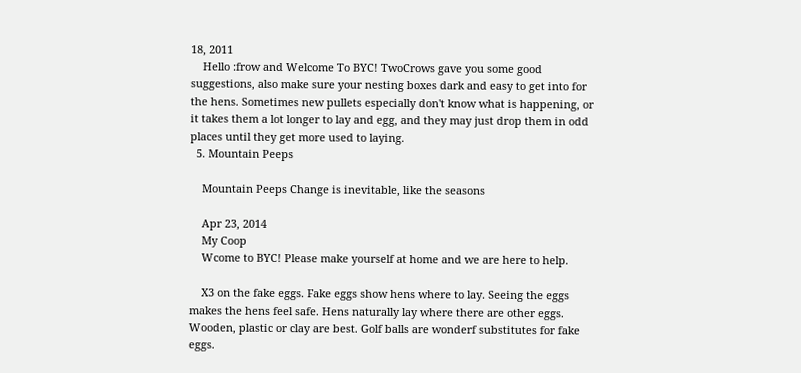18, 2011
    Hello :frow and Welcome To BYC! TwoCrows gave you some good suggestions, also make sure your nesting boxes dark and easy to get into for the hens. Sometimes new pullets especially don't know what is happening, or it takes them a lot longer to lay and egg, and they may just drop them in odd places until they get more used to laying.
  5. Mountain Peeps

    Mountain Peeps Change is inevitable, like the seasons

    Apr 23, 2014
    My Coop
    Wcome to BYC! Please make yourself at home and we are here to help.

    X3 on the fake eggs. Fake eggs show hens where to lay. Seeing the eggs makes the hens feel safe. Hens naturally lay where there are other eggs. Wooden, plastic or clay are best. Golf balls are wonderf substitutes for fake eggs.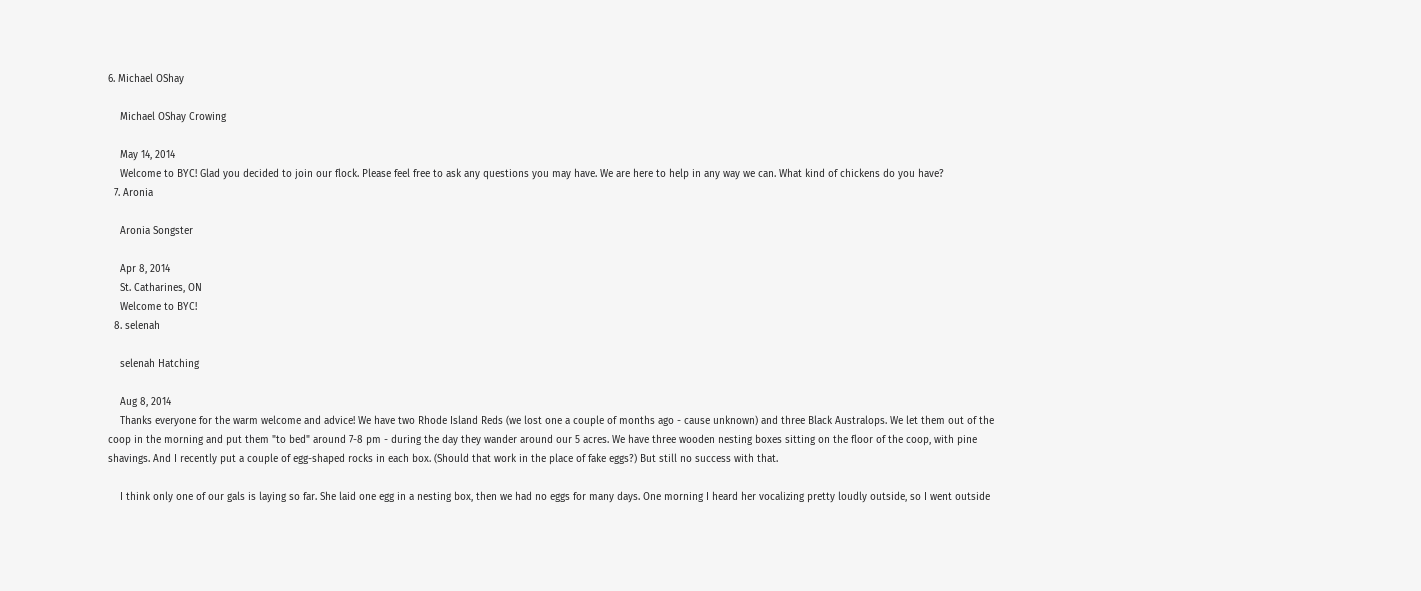6. Michael OShay

    Michael OShay Crowing

    May 14, 2014
    Welcome to BYC! Glad you decided to join our flock. Please feel free to ask any questions you may have. We are here to help in any way we can. What kind of chickens do you have?
  7. Aronia

    Aronia Songster

    Apr 8, 2014
    St. Catharines, ON
    Welcome to BYC!
  8. selenah

    selenah Hatching

    Aug 8, 2014
    Thanks everyone for the warm welcome and advice! We have two Rhode Island Reds (we lost one a couple of months ago - cause unknown) and three Black Australops. We let them out of the coop in the morning and put them "to bed" around 7-8 pm - during the day they wander around our 5 acres. We have three wooden nesting boxes sitting on the floor of the coop, with pine shavings. And I recently put a couple of egg-shaped rocks in each box. (Should that work in the place of fake eggs?) But still no success with that.

    I think only one of our gals is laying so far. She laid one egg in a nesting box, then we had no eggs for many days. One morning I heard her vocalizing pretty loudly outside, so I went outside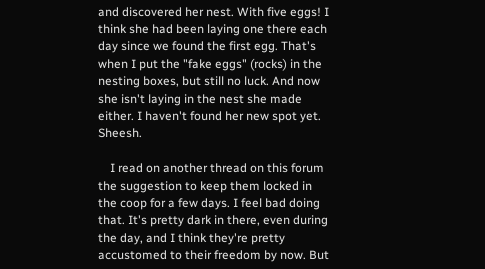and discovered her nest. With five eggs! I think she had been laying one there each day since we found the first egg. That's when I put the "fake eggs" (rocks) in the nesting boxes, but still no luck. And now she isn't laying in the nest she made either. I haven't found her new spot yet. Sheesh.

    I read on another thread on this forum the suggestion to keep them locked in the coop for a few days. I feel bad doing that. It's pretty dark in there, even during the day, and I think they're pretty accustomed to their freedom by now. But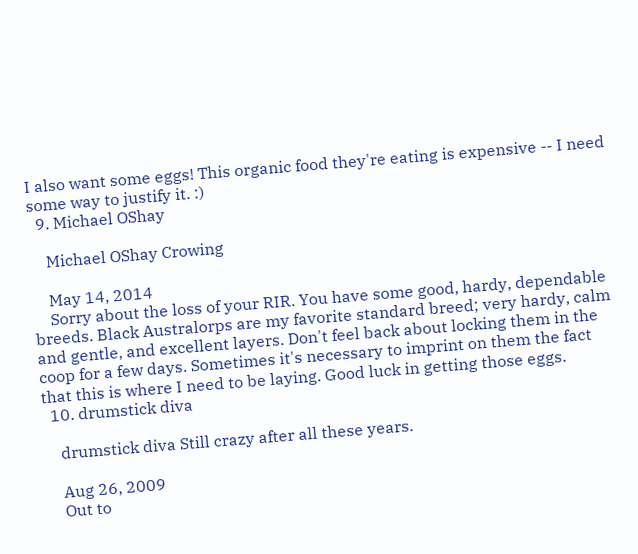I also want some eggs! This organic food they're eating is expensive -- I need some way to justify it. :)
  9. Michael OShay

    Michael OShay Crowing

    May 14, 2014
    Sorry about the loss of your RIR. You have some good, hardy, dependable breeds. Black Australorps are my favorite standard breed; very hardy, calm and gentle, and excellent layers. Don't feel back about locking them in the coop for a few days. Sometimes it's necessary to imprint on them the fact that this is where I need to be laying. Good luck in getting those eggs.
  10. drumstick diva

    drumstick diva Still crazy after all these years.

    Aug 26, 2009
    Out to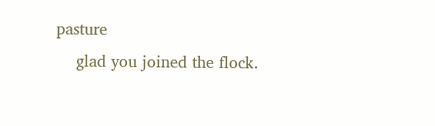pasture
    glad you joined the flock.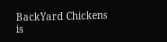BackYard Chickens is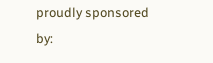proudly sponsored by: